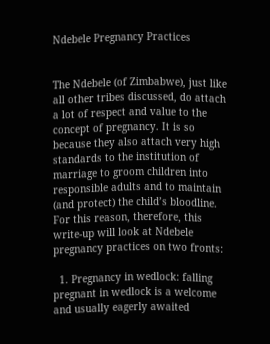Ndebele Pregnancy Practices


The Ndebele (of Zimbabwe), just like all other tribes discussed, do attach a lot of respect and value to the concept of pregnancy. It is so because they also attach very high standards to the institution of marriage to groom children into responsible adults and to maintain (and protect) the child’s bloodline. For this reason, therefore, this write-up will look at Ndebele pregnancy practices on two fronts:

  1. Pregnancy in wedlock: falling pregnant in wedlock is a welcome and usually eagerly awaited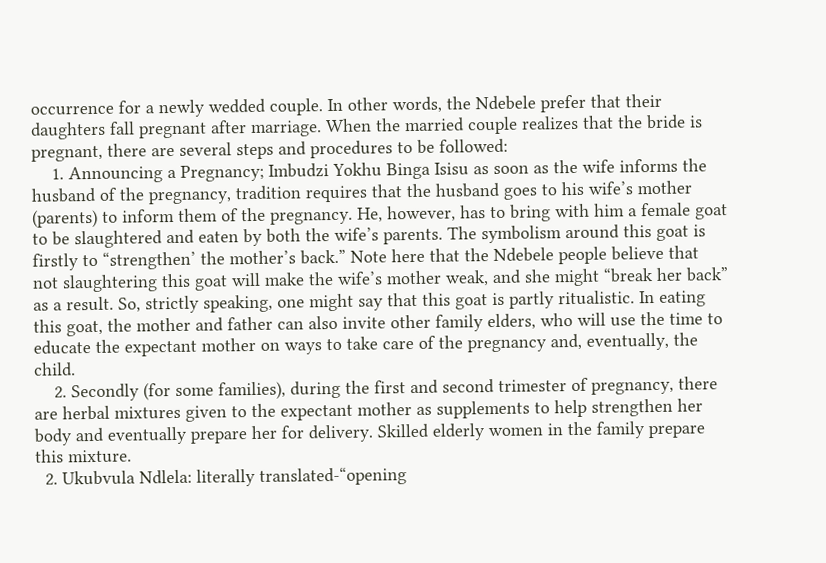occurrence for a newly wedded couple. In other words, the Ndebele prefer that their daughters fall pregnant after marriage. When the married couple realizes that the bride is pregnant, there are several steps and procedures to be followed:
    1. Announcing a Pregnancy; Imbudzi Yokhu Binga Isisu as soon as the wife informs the husband of the pregnancy, tradition requires that the husband goes to his wife’s mother (parents) to inform them of the pregnancy. He, however, has to bring with him a female goat to be slaughtered and eaten by both the wife’s parents. The symbolism around this goat is firstly to “strengthen’ the mother’s back.” Note here that the Ndebele people believe that not slaughtering this goat will make the wife’s mother weak, and she might “break her back” as a result. So, strictly speaking, one might say that this goat is partly ritualistic. In eating this goat, the mother and father can also invite other family elders, who will use the time to educate the expectant mother on ways to take care of the pregnancy and, eventually, the child.
    2. Secondly (for some families), during the first and second trimester of pregnancy, there are herbal mixtures given to the expectant mother as supplements to help strengthen her body and eventually prepare her for delivery. Skilled elderly women in the family prepare this mixture.
  2. Ukubvula Ndlela: literally translated-“opening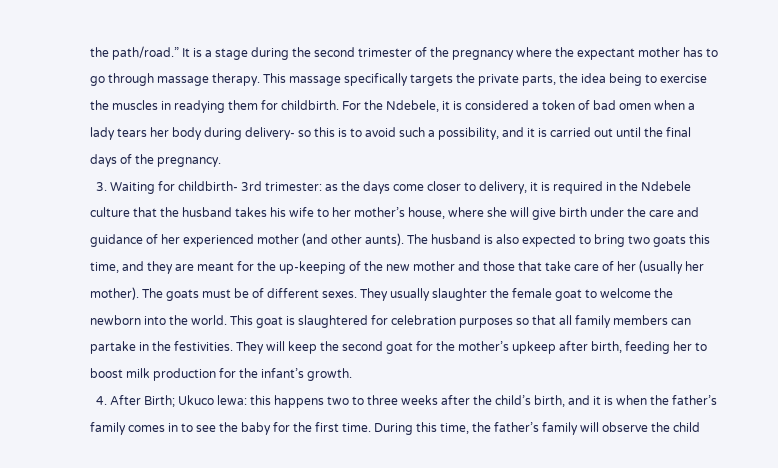the path/road.” It is a stage during the second trimester of the pregnancy where the expectant mother has to go through massage therapy. This massage specifically targets the private parts, the idea being to exercise the muscles in readying them for childbirth. For the Ndebele, it is considered a token of bad omen when a lady tears her body during delivery- so this is to avoid such a possibility, and it is carried out until the final days of the pregnancy.
  3. Waiting for childbirth- 3rd trimester: as the days come closer to delivery, it is required in the Ndebele culture that the husband takes his wife to her mother’s house, where she will give birth under the care and guidance of her experienced mother (and other aunts). The husband is also expected to bring two goats this time, and they are meant for the up-keeping of the new mother and those that take care of her (usually her mother). The goats must be of different sexes. They usually slaughter the female goat to welcome the newborn into the world. This goat is slaughtered for celebration purposes so that all family members can partake in the festivities. They will keep the second goat for the mother’s upkeep after birth, feeding her to boost milk production for the infant’s growth.
  4. After Birth; Ukuco lewa: this happens two to three weeks after the child’s birth, and it is when the father’s family comes in to see the baby for the first time. During this time, the father’s family will observe the child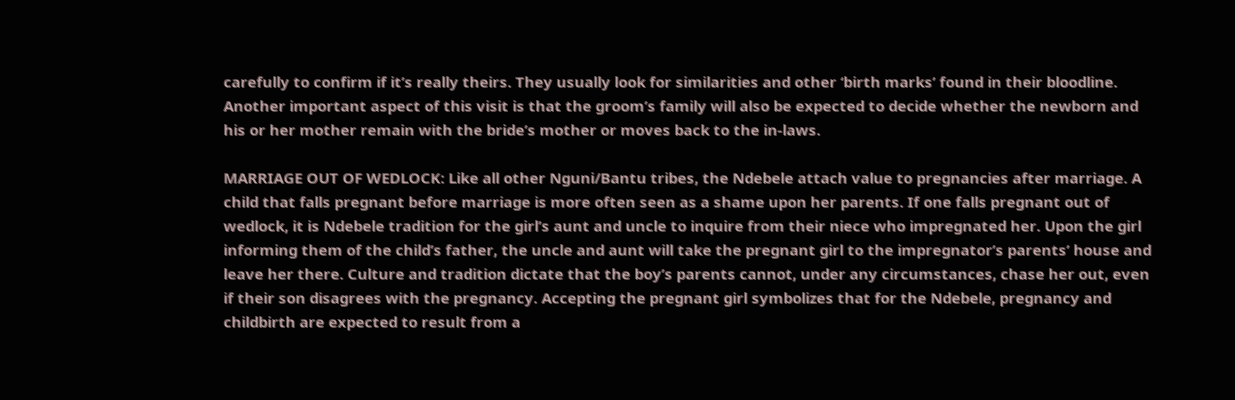carefully to confirm if it’s really theirs. They usually look for similarities and other ‘birth marks’ found in their bloodline. Another important aspect of this visit is that the groom’s family will also be expected to decide whether the newborn and his or her mother remain with the bride’s mother or moves back to the in-laws.

MARRIAGE OUT OF WEDLOCK: Like all other Nguni/Bantu tribes, the Ndebele attach value to pregnancies after marriage. A child that falls pregnant before marriage is more often seen as a shame upon her parents. If one falls pregnant out of wedlock, it is Ndebele tradition for the girl’s aunt and uncle to inquire from their niece who impregnated her. Upon the girl informing them of the child’s father, the uncle and aunt will take the pregnant girl to the impregnator’s parents’ house and leave her there. Culture and tradition dictate that the boy’s parents cannot, under any circumstances, chase her out, even if their son disagrees with the pregnancy. Accepting the pregnant girl symbolizes that for the Ndebele, pregnancy and childbirth are expected to result from a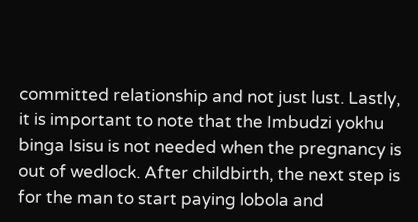committed relationship and not just lust. Lastly, it is important to note that the Imbudzi yokhu binga Isisu is not needed when the pregnancy is out of wedlock. After childbirth, the next step is for the man to start paying lobola and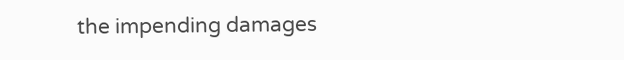the impending damages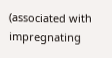(associated with impregnating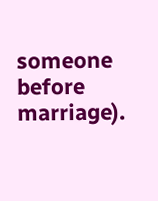someone before marriage).